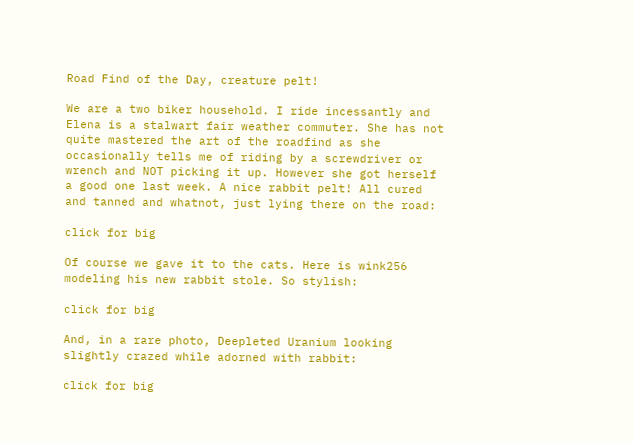Road Find of the Day, creature pelt!

We are a two biker household. I ride incessantly and Elena is a stalwart fair weather commuter. She has not quite mastered the art of the roadfind as she occasionally tells me of riding by a screwdriver or wrench and NOT picking it up. However she got herself a good one last week. A nice rabbit pelt! All cured and tanned and whatnot, just lying there on the road:

click for big

Of course we gave it to the cats. Here is wink256 modeling his new rabbit stole. So stylish:

click for big

And, in a rare photo, Deepleted Uranium looking slightly crazed while adorned with rabbit:

click for big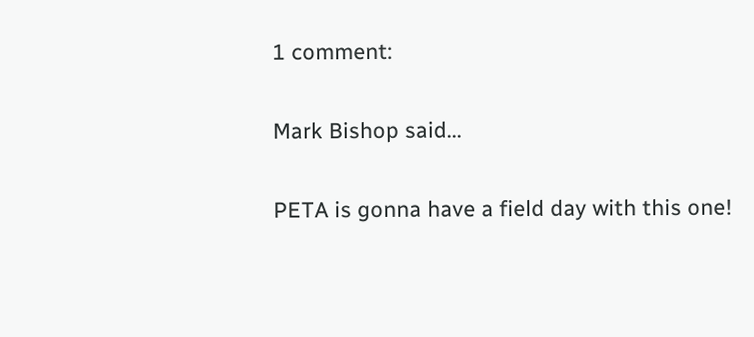1 comment:

Mark Bishop said...

PETA is gonna have a field day with this one!